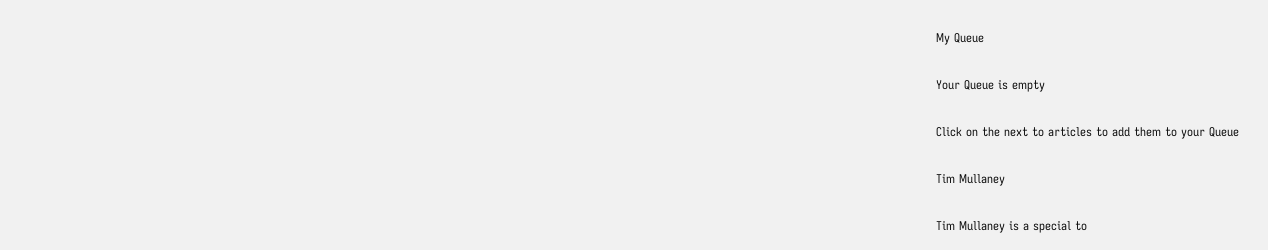My Queue

Your Queue is empty

Click on the next to articles to add them to your Queue

Tim Mullaney

Tim Mullaney is a special to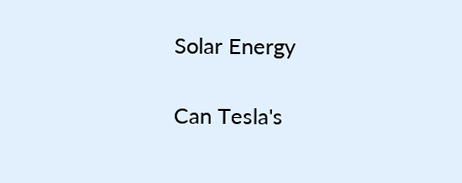Solar Energy

Can Tesla's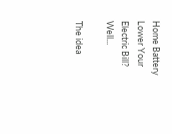Home Battery Lower Your Electric Bill? Well...

The idea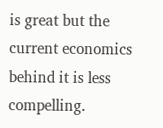is great but the current economics behind it is less compelling.